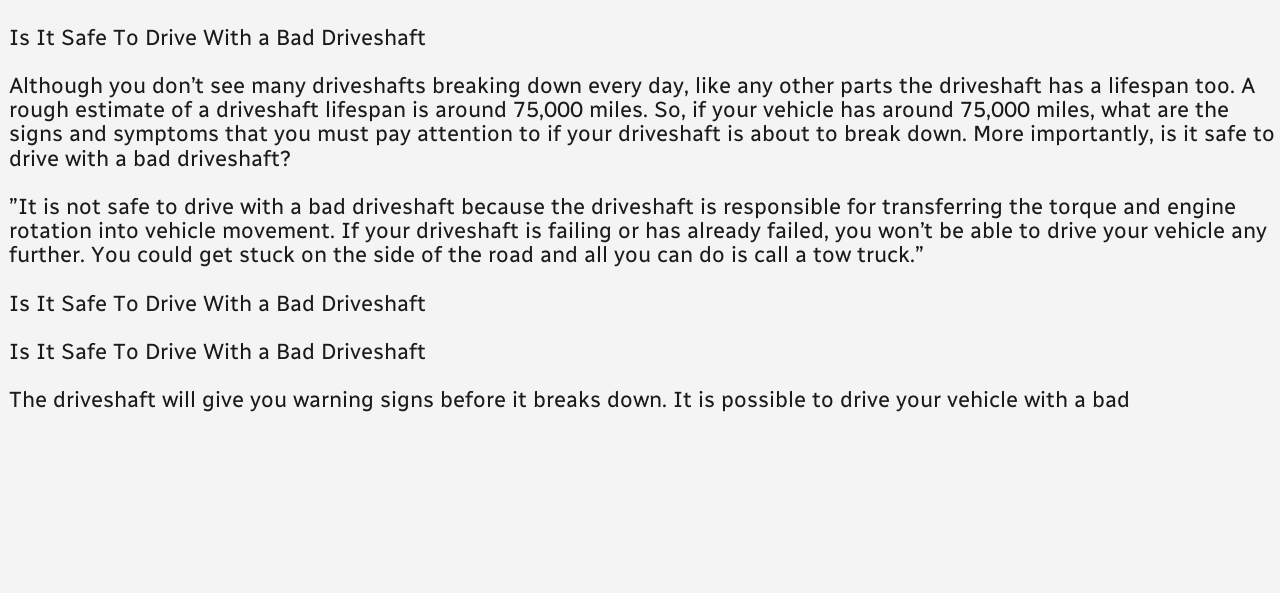Is It Safe To Drive With a Bad Driveshaft

Although you don’t see many driveshafts breaking down every day, like any other parts the driveshaft has a lifespan too. A rough estimate of a driveshaft lifespan is around 75,000 miles. So, if your vehicle has around 75,000 miles, what are the signs and symptoms that you must pay attention to if your driveshaft is about to break down. More importantly, is it safe to drive with a bad driveshaft?

”It is not safe to drive with a bad driveshaft because the driveshaft is responsible for transferring the torque and engine rotation into vehicle movement. If your driveshaft is failing or has already failed, you won’t be able to drive your vehicle any further. You could get stuck on the side of the road and all you can do is call a tow truck.”

Is It Safe To Drive With a Bad Driveshaft

Is It Safe To Drive With a Bad Driveshaft

The driveshaft will give you warning signs before it breaks down. It is possible to drive your vehicle with a bad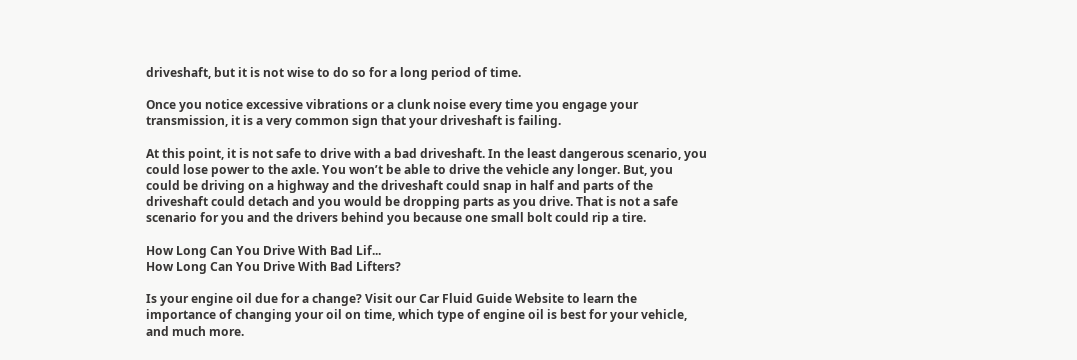driveshaft, but it is not wise to do so for a long period of time.

Once you notice excessive vibrations or a clunk noise every time you engage your transmission, it is a very common sign that your driveshaft is failing.

At this point, it is not safe to drive with a bad driveshaft. In the least dangerous scenario, you could lose power to the axle. You won’t be able to drive the vehicle any longer. But, you could be driving on a highway and the driveshaft could snap in half and parts of the driveshaft could detach and you would be dropping parts as you drive. That is not a safe scenario for you and the drivers behind you because one small bolt could rip a tire.

How Long Can You Drive With Bad Lif...
How Long Can You Drive With Bad Lifters?

Is your engine oil due for a change? Visit our Car Fluid Guide Website to learn the importance of changing your oil on time, which type of engine oil is best for your vehicle, and much more.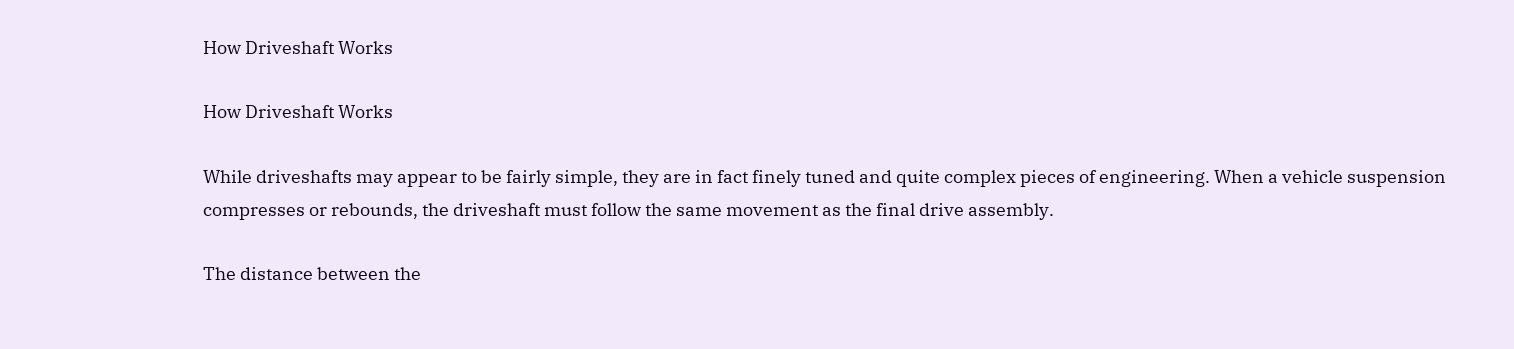How Driveshaft Works

How Driveshaft Works

While driveshafts may appear to be fairly simple, they are in fact finely tuned and quite complex pieces of engineering. When a vehicle suspension compresses or rebounds, the driveshaft must follow the same movement as the final drive assembly.

The distance between the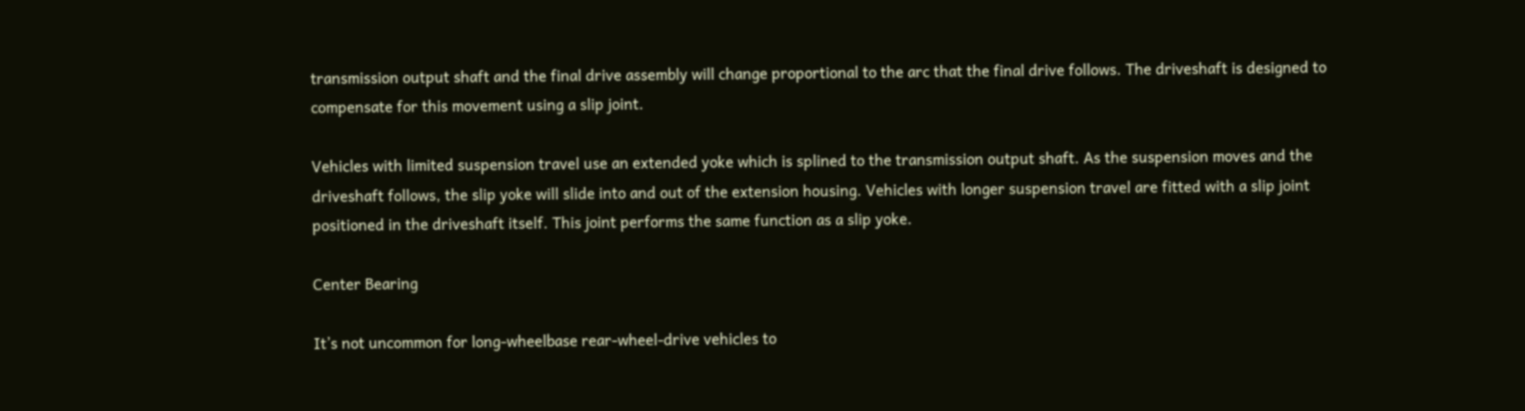transmission output shaft and the final drive assembly will change proportional to the arc that the final drive follows. The driveshaft is designed to compensate for this movement using a slip joint.

Vehicles with limited suspension travel use an extended yoke which is splined to the transmission output shaft. As the suspension moves and the driveshaft follows, the slip yoke will slide into and out of the extension housing. Vehicles with longer suspension travel are fitted with a slip joint positioned in the driveshaft itself. This joint performs the same function as a slip yoke.

Center Bearing

It’s not uncommon for long-wheelbase rear-wheel-drive vehicles to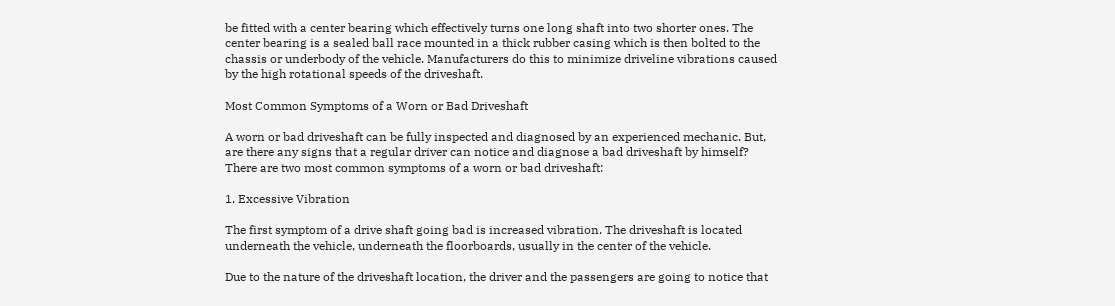be fitted with a center bearing which effectively turns one long shaft into two shorter ones. The center bearing is a sealed ball race mounted in a thick rubber casing which is then bolted to the chassis or underbody of the vehicle. Manufacturers do this to minimize driveline vibrations caused by the high rotational speeds of the driveshaft.

Most Common Symptoms of a Worn or Bad Driveshaft

A worn or bad driveshaft can be fully inspected and diagnosed by an experienced mechanic. But, are there any signs that a regular driver can notice and diagnose a bad driveshaft by himself? There are two most common symptoms of a worn or bad driveshaft:

1. Excessive Vibration

The first symptom of a drive shaft going bad is increased vibration. The driveshaft is located underneath the vehicle, underneath the floorboards, usually in the center of the vehicle.

Due to the nature of the driveshaft location, the driver and the passengers are going to notice that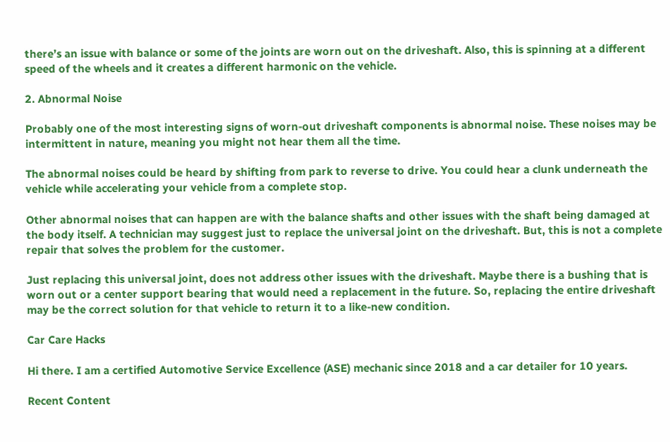there’s an issue with balance or some of the joints are worn out on the driveshaft. Also, this is spinning at a different speed of the wheels and it creates a different harmonic on the vehicle.

2. Abnormal Noise

Probably one of the most interesting signs of worn-out driveshaft components is abnormal noise. These noises may be intermittent in nature, meaning you might not hear them all the time.

The abnormal noises could be heard by shifting from park to reverse to drive. You could hear a clunk underneath the vehicle while accelerating your vehicle from a complete stop.

Other abnormal noises that can happen are with the balance shafts and other issues with the shaft being damaged at the body itself. A technician may suggest just to replace the universal joint on the driveshaft. But, this is not a complete repair that solves the problem for the customer.

Just replacing this universal joint, does not address other issues with the driveshaft. Maybe there is a bushing that is worn out or a center support bearing that would need a replacement in the future. So, replacing the entire driveshaft may be the correct solution for that vehicle to return it to a like-new condition.

Car Care Hacks

Hi there. I am a certified Automotive Service Excellence (ASE) mechanic since 2018 and a car detailer for 10 years.

Recent Content